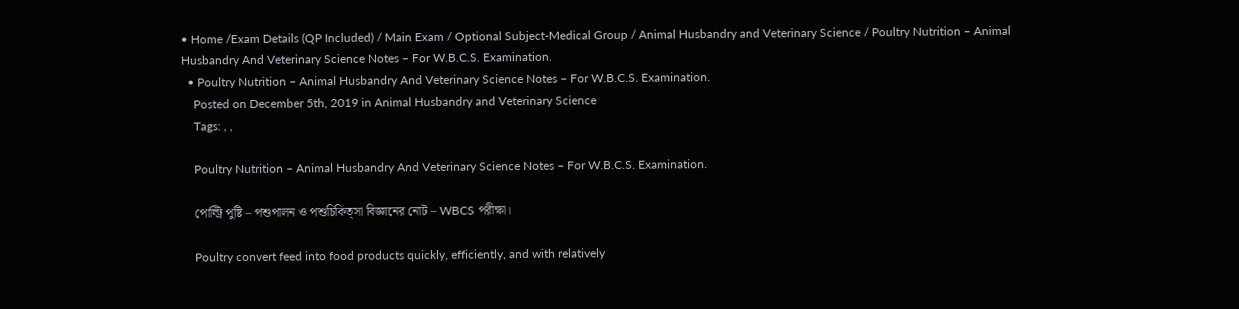• Home /Exam Details (QP Included) / Main Exam / Optional Subject-Medical Group / Animal Husbandry and Veterinary Science / Poultry Nutrition – Animal Husbandry And Veterinary Science Notes – For W.B.C.S. Examination.
  • Poultry Nutrition – Animal Husbandry And Veterinary Science Notes – For W.B.C.S. Examination.
    Posted on December 5th, 2019 in Animal Husbandry and Veterinary Science
    Tags: , ,

    Poultry Nutrition – Animal Husbandry And Veterinary Science Notes – For W.B.C.S. Examination.

    পোল্ট্রি পুষ্টি – পশুপালন ও পশুচিকিত্সা বিজ্ঞানের নোট – WBCS পরীক্ষা।

    Poultry convert feed into food products quickly, efficiently, and with relatively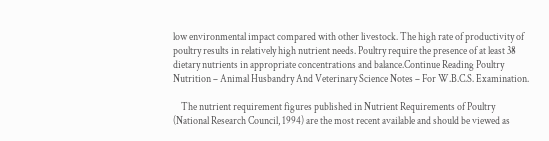low environmental impact compared with other livestock. The high rate of productivity of poultry results in relatively high nutrient needs. Poultry require the presence of at least 38 dietary nutrients in appropriate concentrations and balance.Continue Reading Poultry Nutrition – Animal Husbandry And Veterinary Science Notes – For W.B.C.S. Examination.

    The nutrient requirement figures published in Nutrient Requirements of Poultry (National Research Council, 1994) are the most recent available and should be viewed as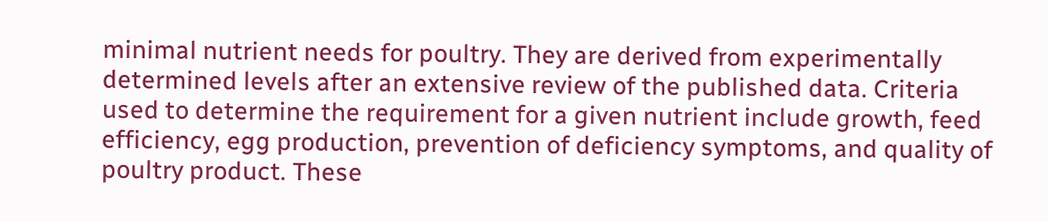minimal nutrient needs for poultry. They are derived from experimentally determined levels after an extensive review of the published data. Criteria used to determine the requirement for a given nutrient include growth, feed efficiency, egg production, prevention of deficiency symptoms, and quality of poultry product. These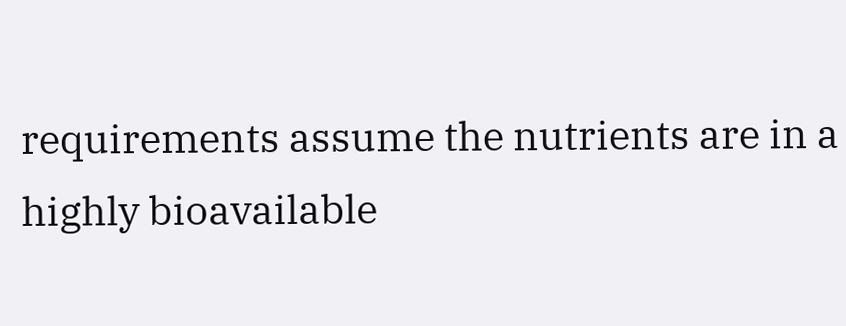requirements assume the nutrients are in a highly bioavailable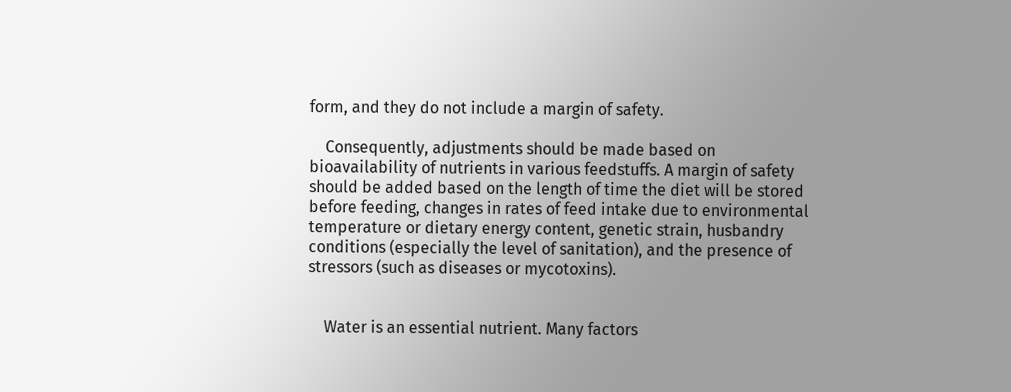form, and they do not include a margin of safety.

    Consequently, adjustments should be made based on bioavailability of nutrients in various feedstuffs. A margin of safety should be added based on the length of time the diet will be stored before feeding, changes in rates of feed intake due to environmental temperature or dietary energy content, genetic strain, husbandry conditions (especially the level of sanitation), and the presence of stressors (such as diseases or mycotoxins).


    Water is an essential nutrient. Many factors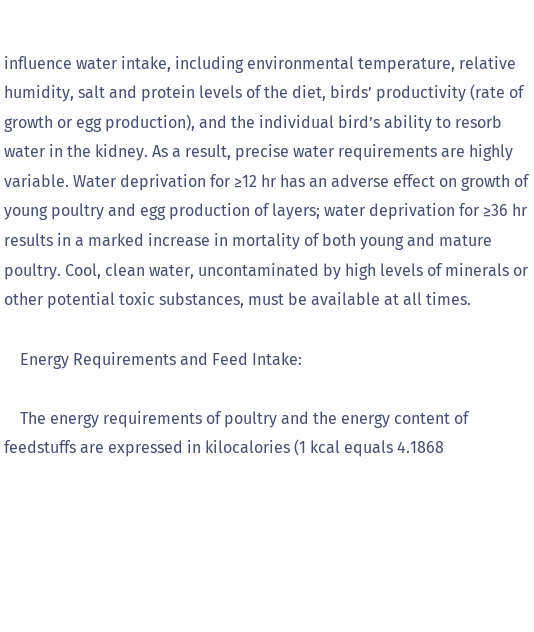influence water intake, including environmental temperature, relative humidity, salt and protein levels of the diet, birds’ productivity (rate of growth or egg production), and the individual bird’s ability to resorb water in the kidney. As a result, precise water requirements are highly variable. Water deprivation for ≥12 hr has an adverse effect on growth of young poultry and egg production of layers; water deprivation for ≥36 hr results in a marked increase in mortality of both young and mature poultry. Cool, clean water, uncontaminated by high levels of minerals or other potential toxic substances, must be available at all times.

    Energy Requirements and Feed Intake:

    The energy requirements of poultry and the energy content of feedstuffs are expressed in kilocalories (1 kcal equals 4.1868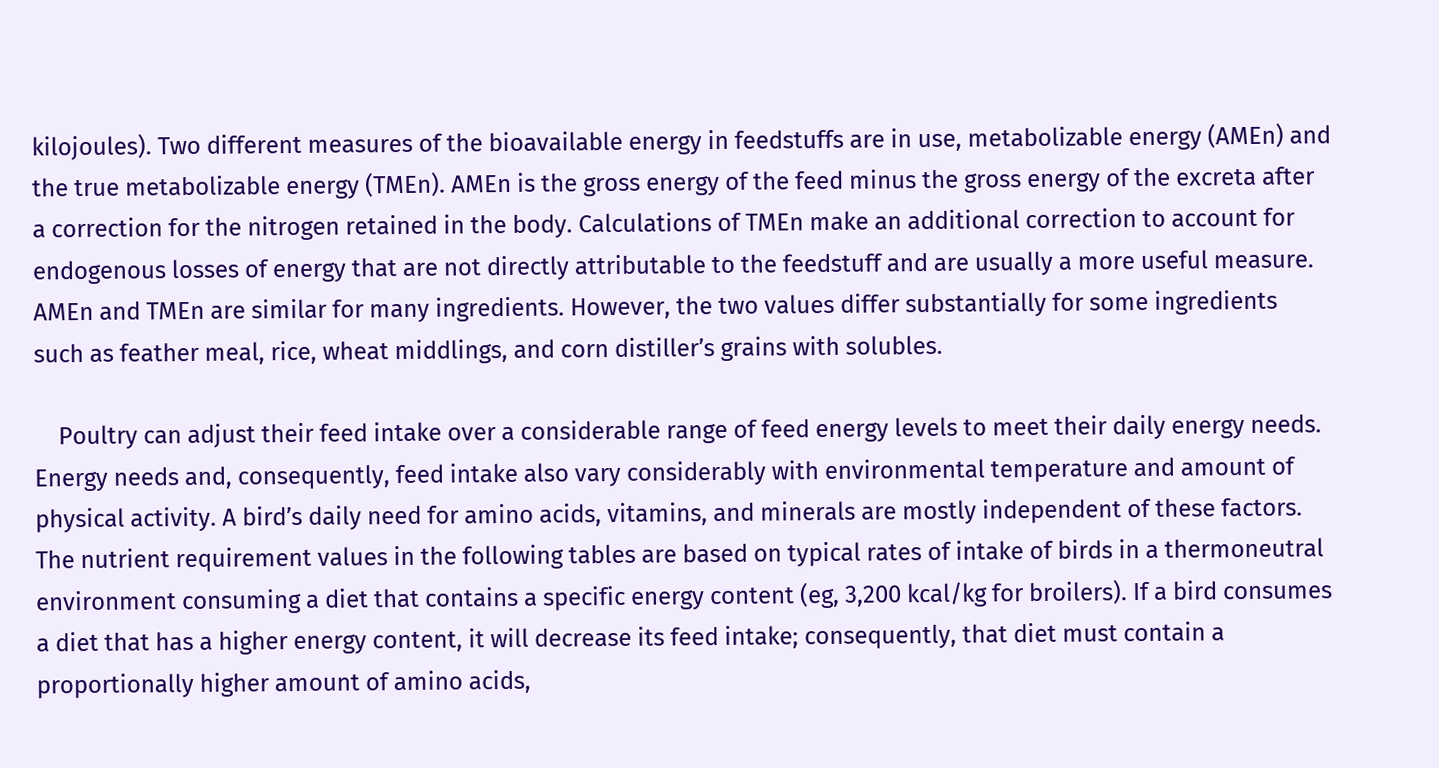kilojoules). Two different measures of the bioavailable energy in feedstuffs are in use, metabolizable energy (AMEn) and the true metabolizable energy (TMEn). AMEn is the gross energy of the feed minus the gross energy of the excreta after a correction for the nitrogen retained in the body. Calculations of TMEn make an additional correction to account for endogenous losses of energy that are not directly attributable to the feedstuff and are usually a more useful measure. AMEn and TMEn are similar for many ingredients. However, the two values differ substantially for some ingredients such as feather meal, rice, wheat middlings, and corn distiller’s grains with solubles.

    Poultry can adjust their feed intake over a considerable range of feed energy levels to meet their daily energy needs. Energy needs and, consequently, feed intake also vary considerably with environmental temperature and amount of physical activity. A bird’s daily need for amino acids, vitamins, and minerals are mostly independent of these factors. The nutrient requirement values in the following tables are based on typical rates of intake of birds in a thermoneutral environment consuming a diet that contains a specific energy content (eg, 3,200 kcal/kg for broilers). If a bird consumes a diet that has a higher energy content, it will decrease its feed intake; consequently, that diet must contain a proportionally higher amount of amino acids,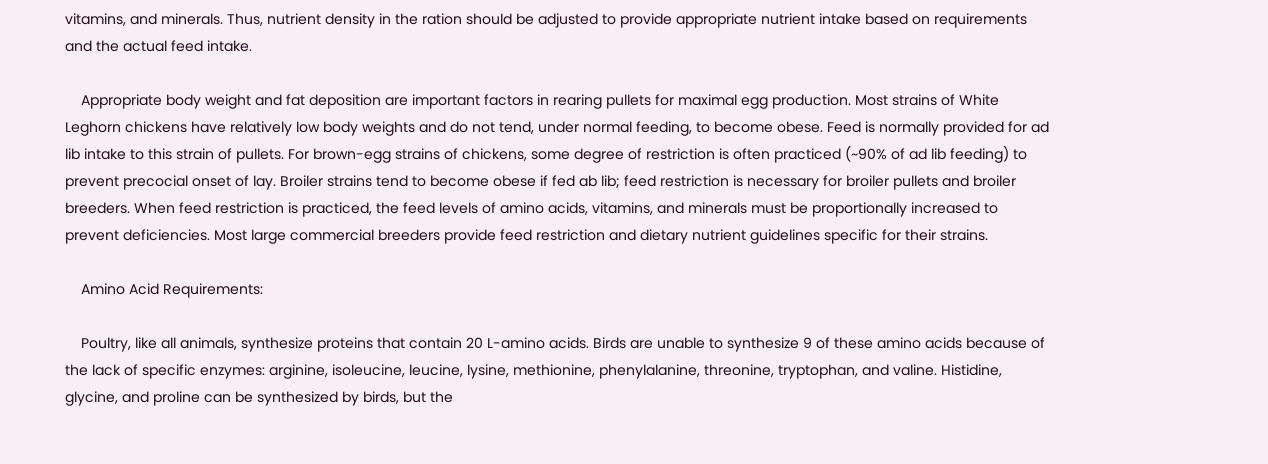vitamins, and minerals. Thus, nutrient density in the ration should be adjusted to provide appropriate nutrient intake based on requirements and the actual feed intake.

    Appropriate body weight and fat deposition are important factors in rearing pullets for maximal egg production. Most strains of White Leghorn chickens have relatively low body weights and do not tend, under normal feeding, to become obese. Feed is normally provided for ad lib intake to this strain of pullets. For brown-egg strains of chickens, some degree of restriction is often practiced (~90% of ad lib feeding) to prevent precocial onset of lay. Broiler strains tend to become obese if fed ab lib; feed restriction is necessary for broiler pullets and broiler breeders. When feed restriction is practiced, the feed levels of amino acids, vitamins, and minerals must be proportionally increased to prevent deficiencies. Most large commercial breeders provide feed restriction and dietary nutrient guidelines specific for their strains.

    Amino Acid Requirements:

    Poultry, like all animals, synthesize proteins that contain 20 L-amino acids. Birds are unable to synthesize 9 of these amino acids because of the lack of specific enzymes: arginine, isoleucine, leucine, lysine, methionine, phenylalanine, threonine, tryptophan, and valine. Histidine, glycine, and proline can be synthesized by birds, but the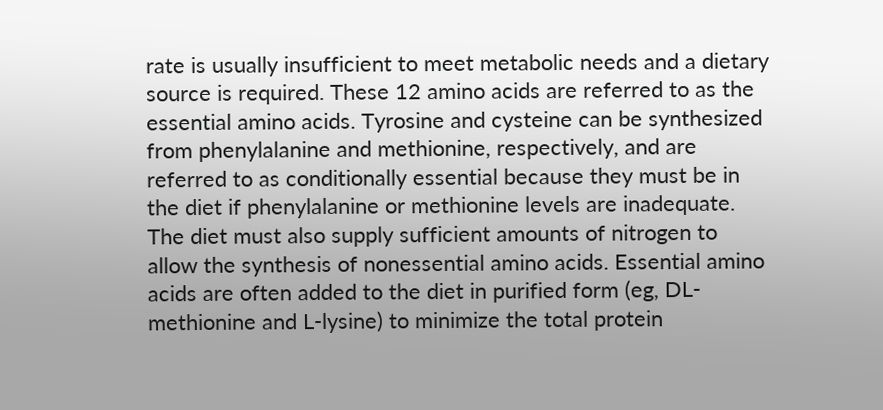rate is usually insufficient to meet metabolic needs and a dietary source is required. These 12 amino acids are referred to as the essential amino acids. Tyrosine and cysteine can be synthesized from phenylalanine and methionine, respectively, and are referred to as conditionally essential because they must be in the diet if phenylalanine or methionine levels are inadequate. The diet must also supply sufficient amounts of nitrogen to allow the synthesis of nonessential amino acids. Essential amino acids are often added to the diet in purified form (eg, DL-methionine and L-lysine) to minimize the total protein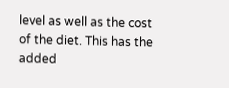level as well as the cost of the diet. This has the added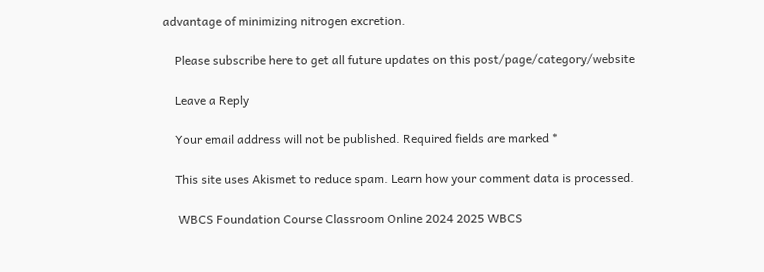advantage of minimizing nitrogen excretion.

    Please subscribe here to get all future updates on this post/page/category/website

    Leave a Reply

    Your email address will not be published. Required fields are marked *

    This site uses Akismet to reduce spam. Learn how your comment data is processed.

     WBCS Foundation Course Classroom Online 2024 2025 WBCS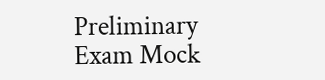Preliminary Exam Mock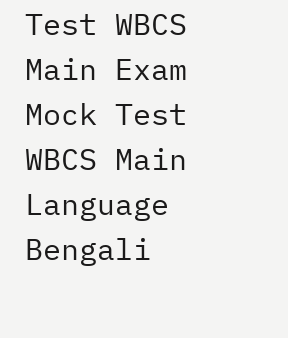Test WBCS Main Exam Mock Test WBCS Main Language Bengali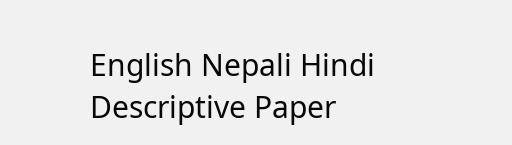English Nepali Hindi Descriptive Paper